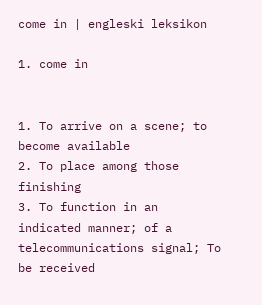come in | engleski leksikon

1. come in


1. To arrive on a scene; to become available
2. To place among those finishing
3. To function in an indicated manner; of a telecommunications signal; To be received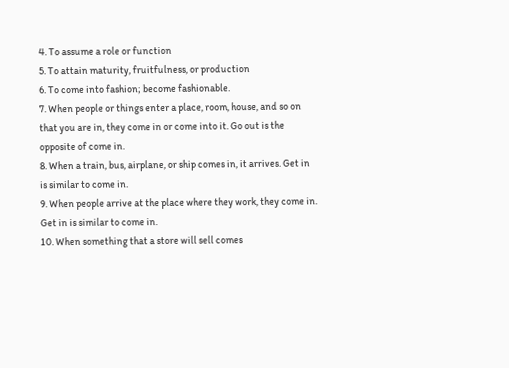4. To assume a role or function
5. To attain maturity, fruitfulness, or production
6. To come into fashion; become fashionable.
7. When people or things enter a place, room, house, and so on that you are in, they come in or come into it. Go out is the opposite of come in.
8. When a train, bus, airplane, or ship comes in, it arrives. Get in is similar to come in.
9. When people arrive at the place where they work, they come in. Get in is similar to come in.
10. When something that a store will sell comes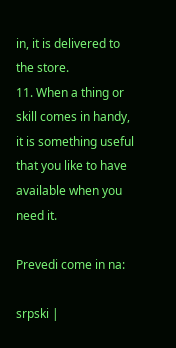in, it is delivered to the store.
11. When a thing or skill comes in handy, it is something useful that you like to have available when you need it.

Prevedi come in na:

srpski |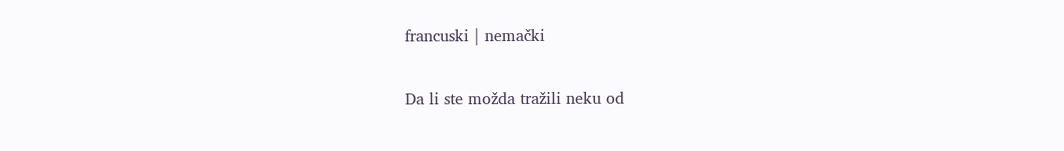francuski | nemački

Da li ste možda tražili neku od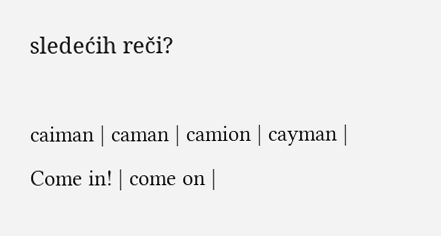sledećih reči?

caiman | caman | camion | cayman | Come in! | come on |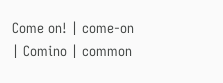Come on! | come-on | Comino | common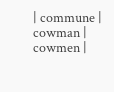| commune | cowman | cowmen |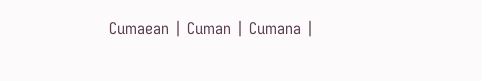Cumaean | Cuman | Cumana |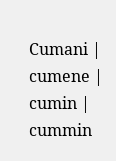Cumani | cumene | cumin | cummin